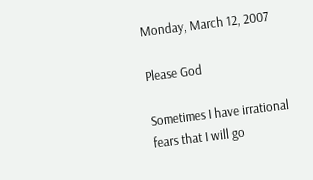Monday, March 12, 2007

Please God

Sometimes I have irrational fears that I will go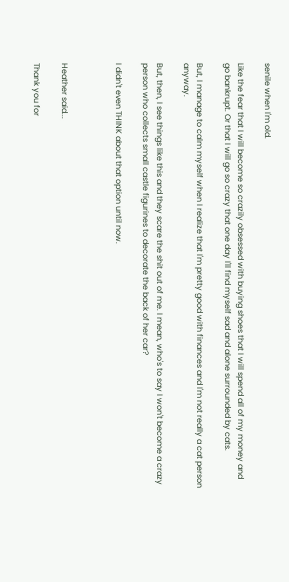senile when I'm old.

Like the fear that I will become so crazily obsessed with buying shoes that I will spend all of my money and go bankrupt. Or that I will go so crazy that one day I'll find myself sad and alone surrounded by cats.

But, I manage to calm myself when I realize that I'm pretty good with finances and I'm not really a cat person anyway.

But, then, I see things like this and they scare the shit out of me. I mean, who's to say I won't become a crazy person who collects small castle figurines to decorate the back of her car?

I didn't even THINK about that option until now.



Heather said...

Thank you for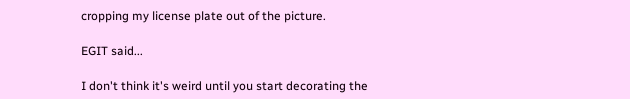cropping my license plate out of the picture.

EGIT said...

I don't think it's weird until you start decorating the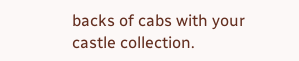backs of cabs with your castle collection.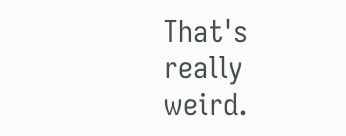That's really weird.